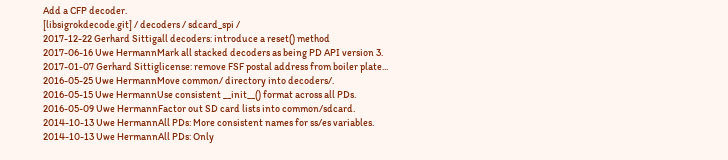Add a CFP decoder.
[libsigrokdecode.git] / decoders / sdcard_spi /
2017-12-22 Gerhard Sittigall decoders: introduce a reset() method
2017-06-16 Uwe HermannMark all stacked decoders as being PD API version 3.
2017-01-07 Gerhard Sittiglicense: remove FSF postal address from boiler plate...
2016-05-25 Uwe HermannMove common/ directory into decoders/.
2016-05-15 Uwe HermannUse consistent __init__() format across all PDs.
2016-05-09 Uwe HermannFactor out SD card lists into common/sdcard.
2014-10-13 Uwe HermannAll PDs: More consistent names for ss/es variables.
2014-10-13 Uwe HermannAll PDs: Only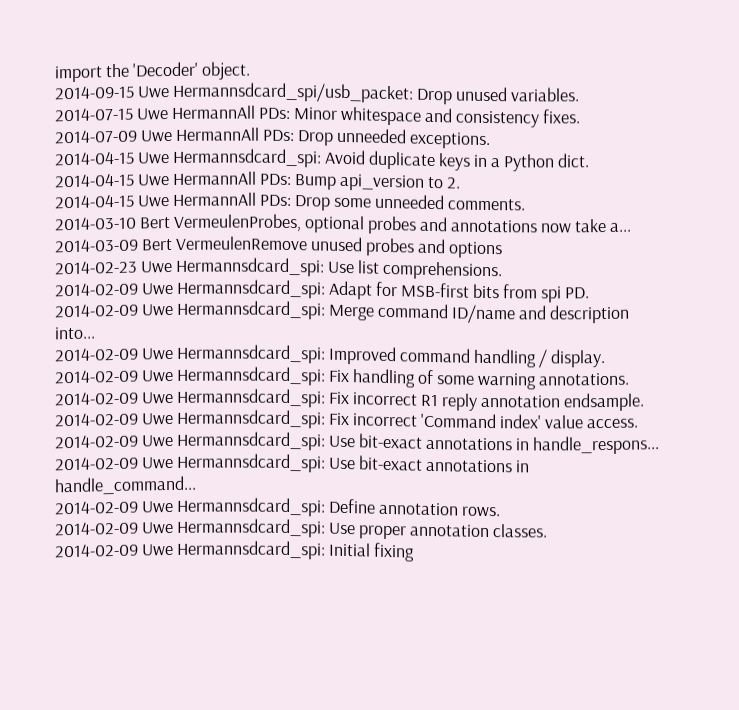import the 'Decoder' object.
2014-09-15 Uwe Hermannsdcard_spi/usb_packet: Drop unused variables.
2014-07-15 Uwe HermannAll PDs: Minor whitespace and consistency fixes.
2014-07-09 Uwe HermannAll PDs: Drop unneeded exceptions.
2014-04-15 Uwe Hermannsdcard_spi: Avoid duplicate keys in a Python dict.
2014-04-15 Uwe HermannAll PDs: Bump api_version to 2.
2014-04-15 Uwe HermannAll PDs: Drop some unneeded comments.
2014-03-10 Bert VermeulenProbes, optional probes and annotations now take a...
2014-03-09 Bert VermeulenRemove unused probes and options
2014-02-23 Uwe Hermannsdcard_spi: Use list comprehensions.
2014-02-09 Uwe Hermannsdcard_spi: Adapt for MSB-first bits from spi PD.
2014-02-09 Uwe Hermannsdcard_spi: Merge command ID/name and description into...
2014-02-09 Uwe Hermannsdcard_spi: Improved command handling / display.
2014-02-09 Uwe Hermannsdcard_spi: Fix handling of some warning annotations.
2014-02-09 Uwe Hermannsdcard_spi: Fix incorrect R1 reply annotation endsample.
2014-02-09 Uwe Hermannsdcard_spi: Fix incorrect 'Command index' value access.
2014-02-09 Uwe Hermannsdcard_spi: Use bit-exact annotations in handle_respons...
2014-02-09 Uwe Hermannsdcard_spi: Use bit-exact annotations in handle_command...
2014-02-09 Uwe Hermannsdcard_spi: Define annotation rows.
2014-02-09 Uwe Hermannsdcard_spi: Use proper annotation classes.
2014-02-09 Uwe Hermannsdcard_spi: Initial fixing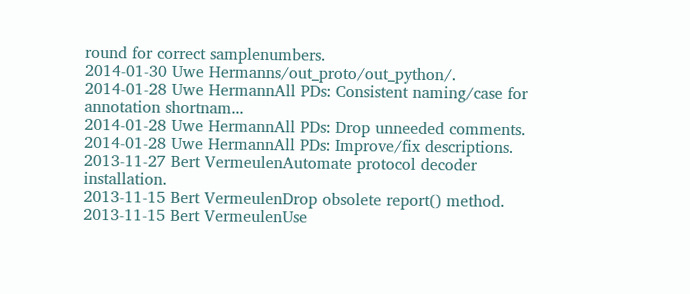round for correct samplenumbers.
2014-01-30 Uwe Hermanns/out_proto/out_python/.
2014-01-28 Uwe HermannAll PDs: Consistent naming/case for annotation shortnam...
2014-01-28 Uwe HermannAll PDs: Drop unneeded comments.
2014-01-28 Uwe HermannAll PDs: Improve/fix descriptions.
2013-11-27 Bert VermeulenAutomate protocol decoder installation.
2013-11-15 Bert VermeulenDrop obsolete report() method.
2013-11-15 Bert VermeulenUse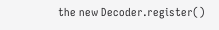the new Decoder.register()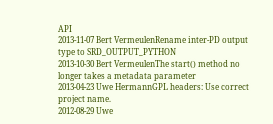API
2013-11-07 Bert VermeulenRename inter-PD output type to SRD_OUTPUT_PYTHON
2013-10-30 Bert VermeulenThe start() method no longer takes a metadata parameter
2013-04-23 Uwe HermannGPL headers: Use correct project name.
2012-08-29 Uwe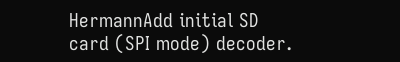HermannAdd initial SD card (SPI mode) decoder.